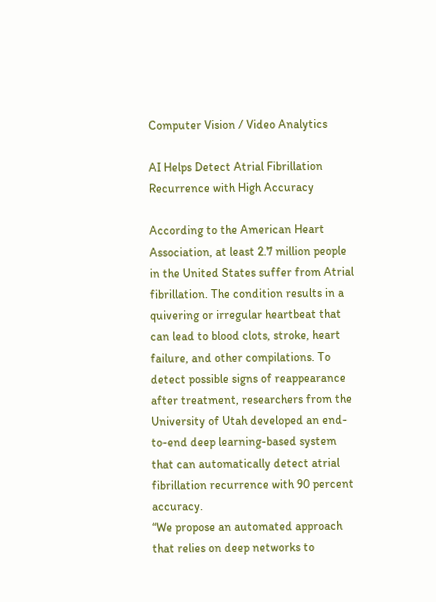Computer Vision / Video Analytics

AI Helps Detect Atrial Fibrillation Recurrence with High Accuracy

According to the American Heart Association, at least 2.7 million people in the United States suffer from Atrial fibrillation. The condition results in a quivering or irregular heartbeat that can lead to blood clots, stroke, heart failure, and other compilations. To detect possible signs of reappearance after treatment, researchers from the University of Utah developed an end-to-end deep learning-based system that can automatically detect atrial fibrillation recurrence with 90 percent accuracy.
“We propose an automated approach that relies on deep networks to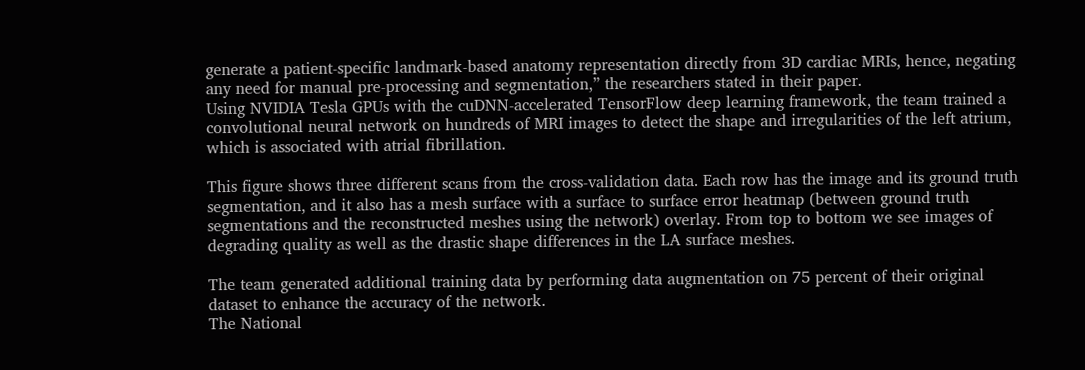generate a patient-specific landmark-based anatomy representation directly from 3D cardiac MRIs, hence, negating any need for manual pre-processing and segmentation,” the researchers stated in their paper.
Using NVIDIA Tesla GPUs with the cuDNN-accelerated TensorFlow deep learning framework, the team trained a convolutional neural network on hundreds of MRI images to detect the shape and irregularities of the left atrium, which is associated with atrial fibrillation.

This figure shows three different scans from the cross-validation data. Each row has the image and its ground truth segmentation, and it also has a mesh surface with a surface to surface error heatmap (between ground truth segmentations and the reconstructed meshes using the network) overlay. From top to bottom we see images of degrading quality as well as the drastic shape differences in the LA surface meshes.

The team generated additional training data by performing data augmentation on 75 percent of their original dataset to enhance the accuracy of the network.
The National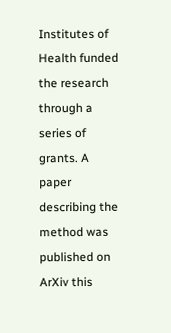Institutes of Health funded the research through a series of grants. A paper describing the method was published on ArXiv this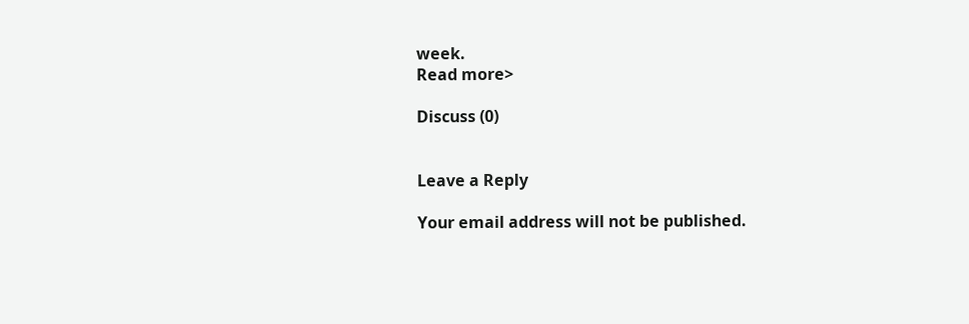week.
Read more>

Discuss (0)


Leave a Reply

Your email address will not be published.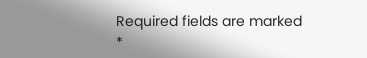Required fields are marked *